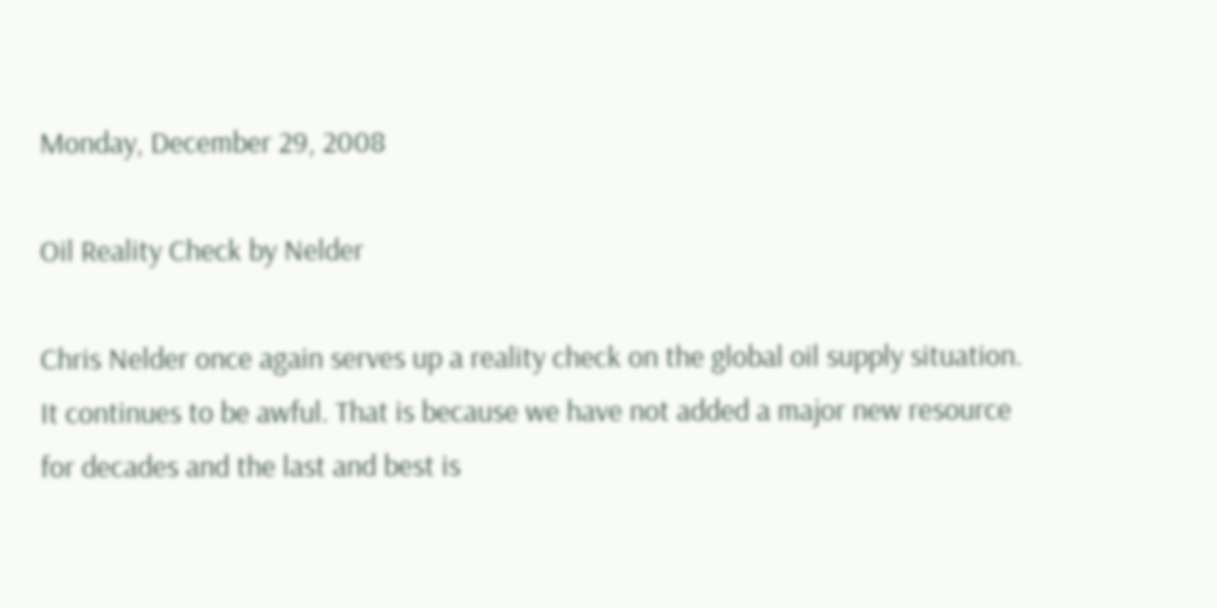Monday, December 29, 2008

Oil Reality Check by Nelder

Chris Nelder once again serves up a reality check on the global oil supply situation. It continues to be awful. That is because we have not added a major new resource for decades and the last and best is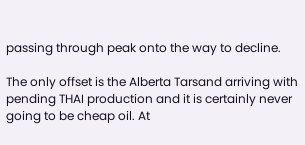passing through peak onto the way to decline.

The only offset is the Alberta Tarsand arriving with pending THAI production and it is certainly never going to be cheap oil. At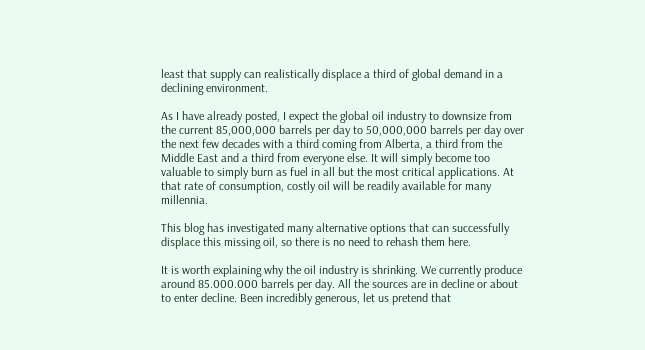least that supply can realistically displace a third of global demand in a declining environment.

As I have already posted, I expect the global oil industry to downsize from the current 85,000,000 barrels per day to 50,000,000 barrels per day over the next few decades with a third coming from Alberta, a third from the Middle East and a third from everyone else. It will simply become too valuable to simply burn as fuel in all but the most critical applications. At that rate of consumption, costly oil will be readily available for many millennia.

This blog has investigated many alternative options that can successfully displace this missing oil, so there is no need to rehash them here.

It is worth explaining why the oil industry is shrinking. We currently produce around 85.000.000 barrels per day. All the sources are in decline or about to enter decline. Been incredibly generous, let us pretend that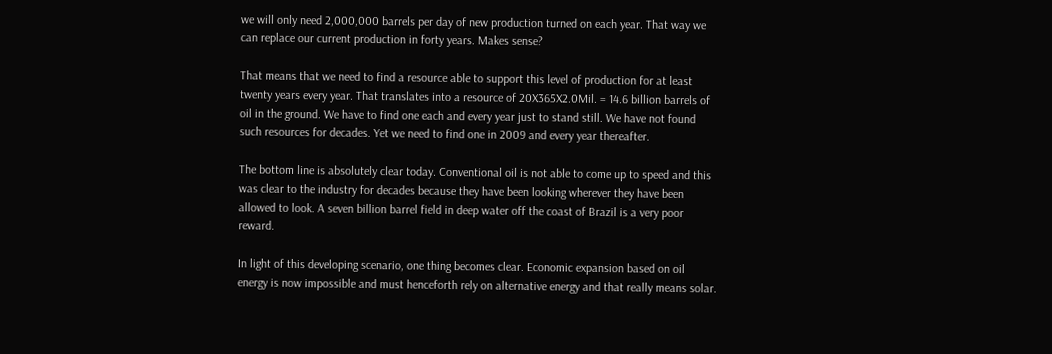we will only need 2,000,000 barrels per day of new production turned on each year. That way we can replace our current production in forty years. Makes sense?

That means that we need to find a resource able to support this level of production for at least twenty years every year. That translates into a resource of 20X365X2.0Mil. = 14.6 billion barrels of oil in the ground. We have to find one each and every year just to stand still. We have not found such resources for decades. Yet we need to find one in 2009 and every year thereafter.

The bottom line is absolutely clear today. Conventional oil is not able to come up to speed and this was clear to the industry for decades because they have been looking wherever they have been allowed to look. A seven billion barrel field in deep water off the coast of Brazil is a very poor reward.

In light of this developing scenario, one thing becomes clear. Economic expansion based on oil energy is now impossible and must henceforth rely on alternative energy and that really means solar.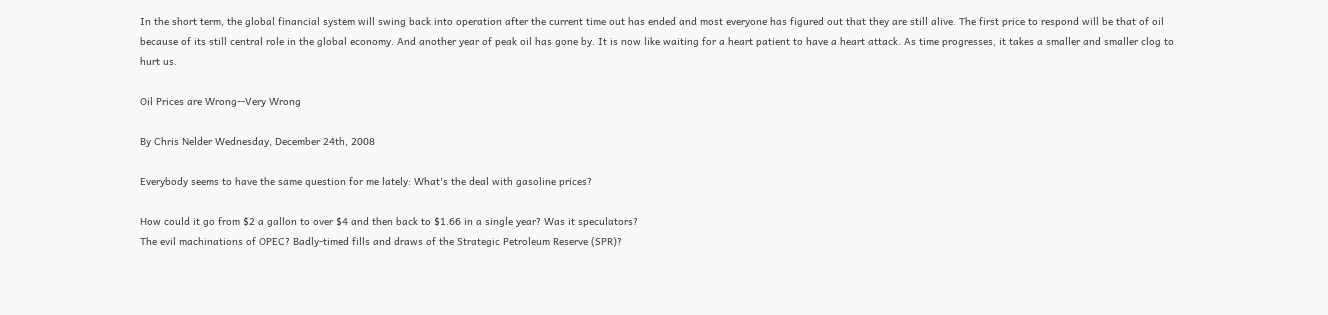In the short term, the global financial system will swing back into operation after the current time out has ended and most everyone has figured out that they are still alive. The first price to respond will be that of oil because of its still central role in the global economy. And another year of peak oil has gone by. It is now like waiting for a heart patient to have a heart attack. As time progresses, it takes a smaller and smaller clog to hurt us.

Oil Prices are Wrong--Very Wrong

By Chris Nelder Wednesday, December 24th, 2008

Everybody seems to have the same question for me lately: What's the deal with gasoline prices?

How could it go from $2 a gallon to over $4 and then back to $1.66 in a single year? Was it speculators?
The evil machinations of OPEC? Badly-timed fills and draws of the Strategic Petroleum Reserve (SPR)?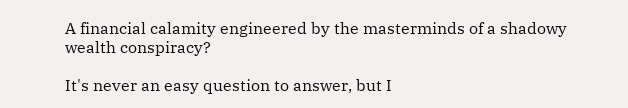A financial calamity engineered by the masterminds of a shadowy wealth conspiracy?

It's never an easy question to answer, but I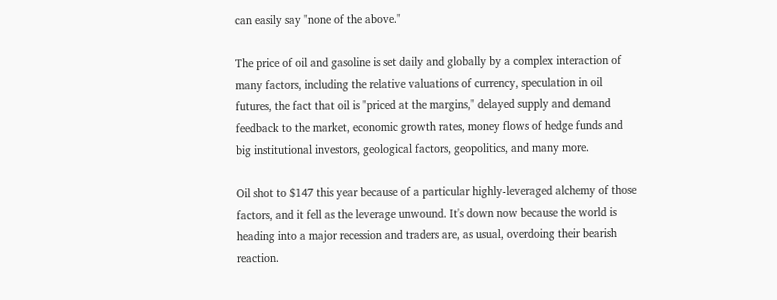can easily say "none of the above."

The price of oil and gasoline is set daily and globally by a complex interaction of many factors, including the relative valuations of currency, speculation in oil futures, the fact that oil is "priced at the margins," delayed supply and demand feedback to the market, economic growth rates, money flows of hedge funds and big institutional investors, geological factors, geopolitics, and many more.

Oil shot to $147 this year because of a particular highly-leveraged alchemy of those factors, and it fell as the leverage unwound. It's down now because the world is heading into a major recession and traders are, as usual, overdoing their bearish reaction.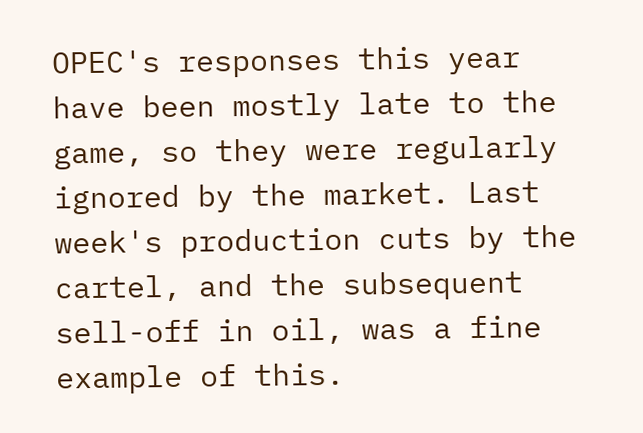OPEC's responses this year have been mostly late to the game, so they were regularly ignored by the market. Last week's production cuts by the cartel, and the subsequent sell-off in oil, was a fine example of this.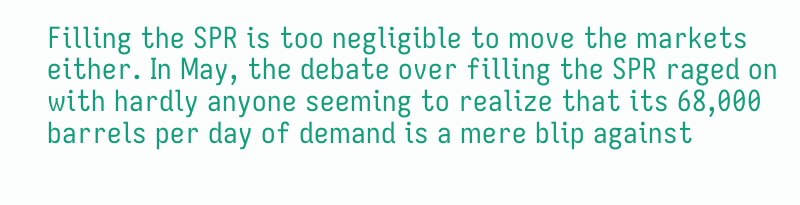Filling the SPR is too negligible to move the markets either. In May, the debate over filling the SPR raged on with hardly anyone seeming to realize that its 68,000 barrels per day of demand is a mere blip against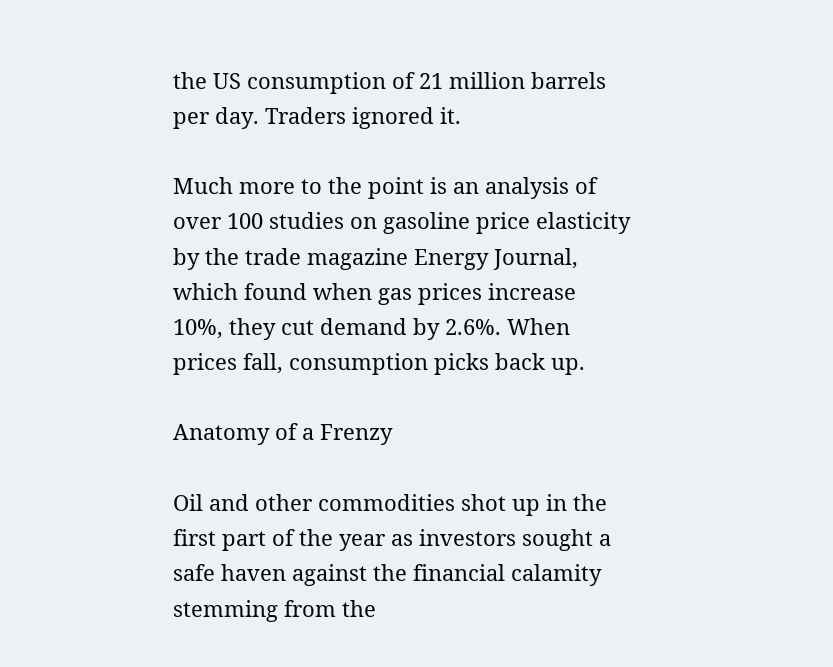the US consumption of 21 million barrels per day. Traders ignored it.

Much more to the point is an analysis of over 100 studies on gasoline price elasticity by the trade magazine Energy Journal, which found when gas prices increase 10%, they cut demand by 2.6%. When prices fall, consumption picks back up.

Anatomy of a Frenzy

Oil and other commodities shot up in the first part of the year as investors sought a safe haven against the financial calamity stemming from the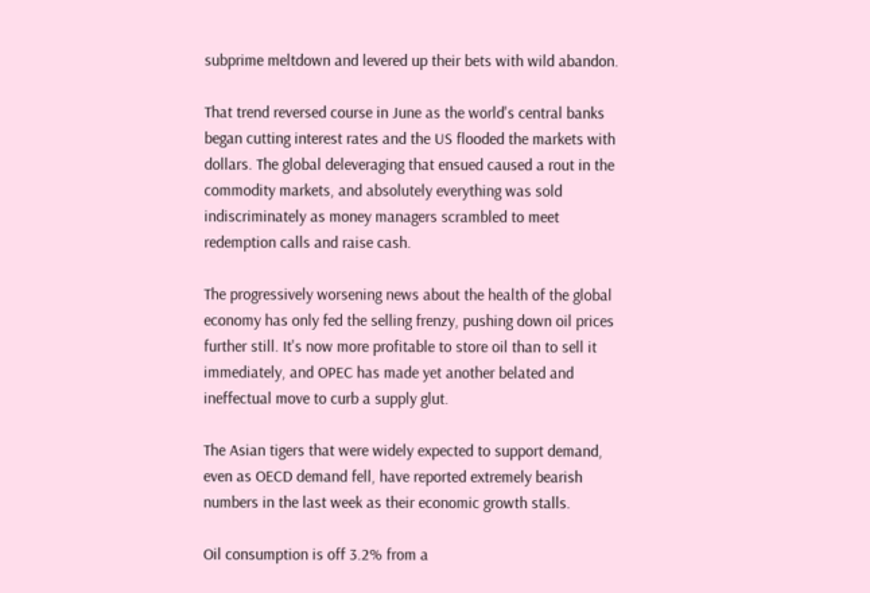subprime meltdown and levered up their bets with wild abandon.

That trend reversed course in June as the world's central banks began cutting interest rates and the US flooded the markets with dollars. The global deleveraging that ensued caused a rout in the commodity markets, and absolutely everything was sold indiscriminately as money managers scrambled to meet redemption calls and raise cash.

The progressively worsening news about the health of the global economy has only fed the selling frenzy, pushing down oil prices further still. It's now more profitable to store oil than to sell it immediately, and OPEC has made yet another belated and ineffectual move to curb a supply glut.

The Asian tigers that were widely expected to support demand, even as OECD demand fell, have reported extremely bearish numbers in the last week as their economic growth stalls.

Oil consumption is off 3.2% from a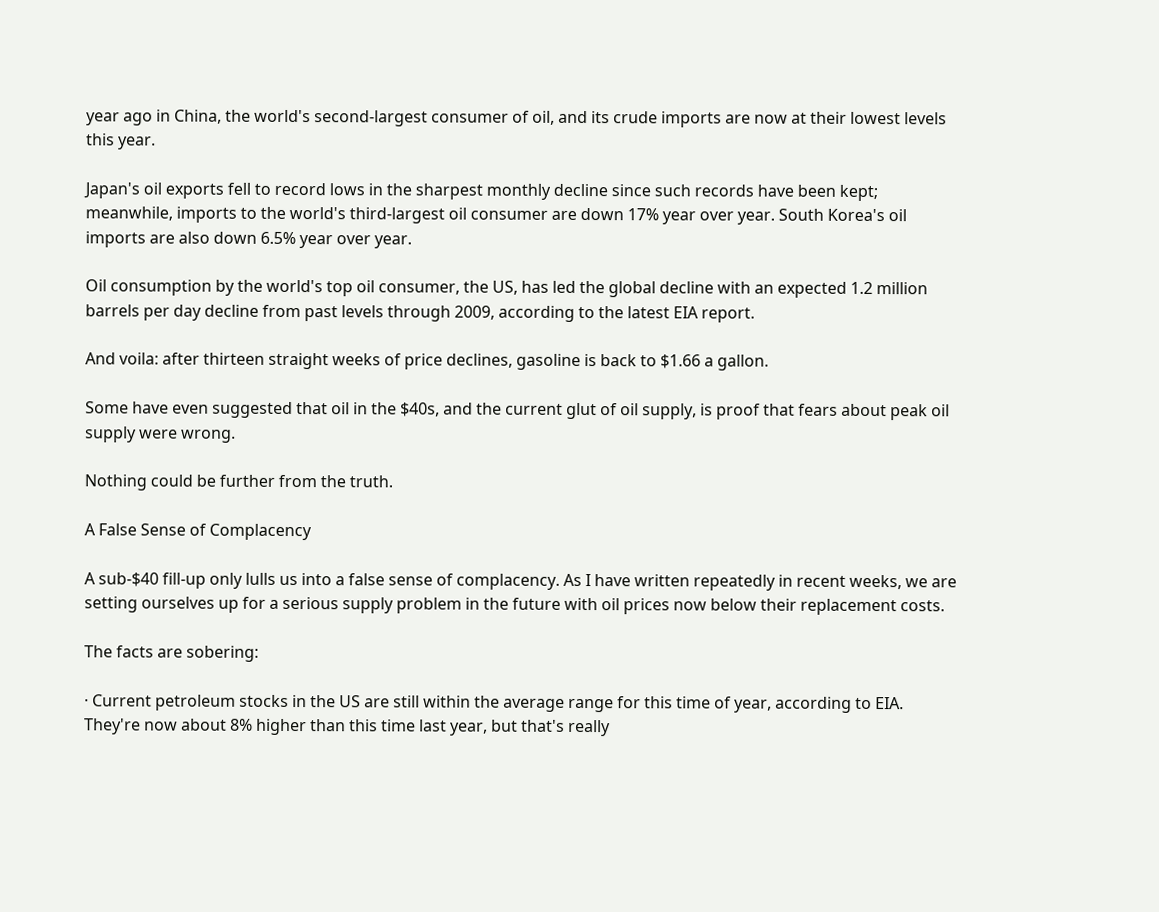year ago in China, the world's second-largest consumer of oil, and its crude imports are now at their lowest levels this year.

Japan's oil exports fell to record lows in the sharpest monthly decline since such records have been kept;
meanwhile, imports to the world's third-largest oil consumer are down 17% year over year. South Korea's oil imports are also down 6.5% year over year.

Oil consumption by the world's top oil consumer, the US, has led the global decline with an expected 1.2 million barrels per day decline from past levels through 2009, according to the latest EIA report.

And voila: after thirteen straight weeks of price declines, gasoline is back to $1.66 a gallon.

Some have even suggested that oil in the $40s, and the current glut of oil supply, is proof that fears about peak oil supply were wrong.

Nothing could be further from the truth.

A False Sense of Complacency

A sub-$40 fill-up only lulls us into a false sense of complacency. As I have written repeatedly in recent weeks, we are setting ourselves up for a serious supply problem in the future with oil prices now below their replacement costs.

The facts are sobering:

· Current petroleum stocks in the US are still within the average range for this time of year, according to EIA. They're now about 8% higher than this time last year, but that's really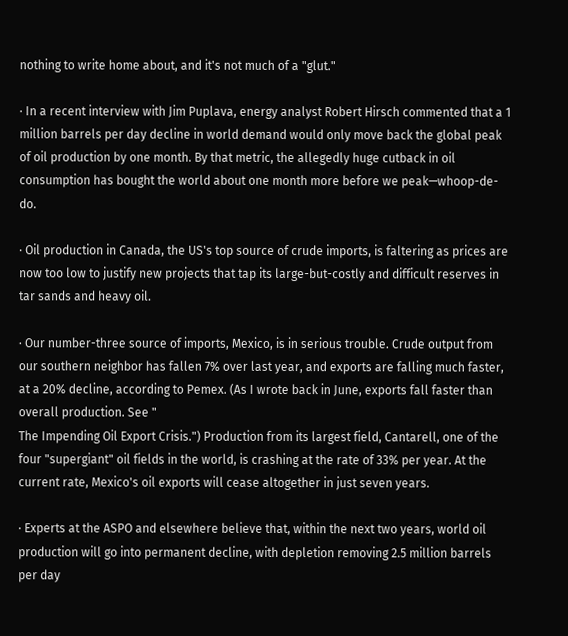nothing to write home about, and it's not much of a "glut."

· In a recent interview with Jim Puplava, energy analyst Robert Hirsch commented that a 1 million barrels per day decline in world demand would only move back the global peak of oil production by one month. By that metric, the allegedly huge cutback in oil consumption has bought the world about one month more before we peak—whoop-de-do.

· Oil production in Canada, the US's top source of crude imports, is faltering as prices are now too low to justify new projects that tap its large-but-costly and difficult reserves in tar sands and heavy oil.

· Our number-three source of imports, Mexico, is in serious trouble. Crude output from our southern neighbor has fallen 7% over last year, and exports are falling much faster, at a 20% decline, according to Pemex. (As I wrote back in June, exports fall faster than overall production. See "
The Impending Oil Export Crisis.") Production from its largest field, Cantarell, one of the four "supergiant" oil fields in the world, is crashing at the rate of 33% per year. At the current rate, Mexico's oil exports will cease altogether in just seven years.

· Experts at the ASPO and elsewhere believe that, within the next two years, world oil production will go into permanent decline, with depletion removing 2.5 million barrels per day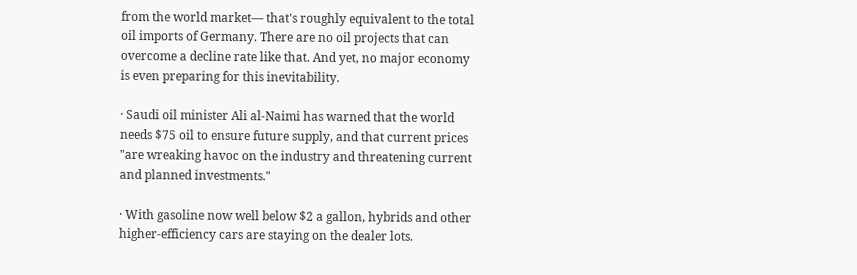from the world market— that's roughly equivalent to the total oil imports of Germany. There are no oil projects that can overcome a decline rate like that. And yet, no major economy is even preparing for this inevitability.

· Saudi oil minister Ali al-Naimi has warned that the world needs $75 oil to ensure future supply, and that current prices "are wreaking havoc on the industry and threatening current and planned investments."

· With gasoline now well below $2 a gallon, hybrids and other higher-efficiency cars are staying on the dealer lots.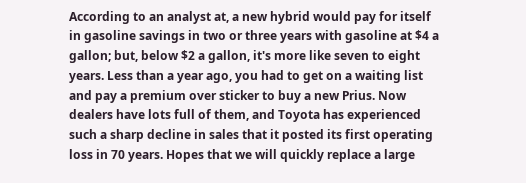According to an analyst at, a new hybrid would pay for itself in gasoline savings in two or three years with gasoline at $4 a gallon; but, below $2 a gallon, it's more like seven to eight years. Less than a year ago, you had to get on a waiting list and pay a premium over sticker to buy a new Prius. Now dealers have lots full of them, and Toyota has experienced such a sharp decline in sales that it posted its first operating loss in 70 years. Hopes that we will quickly replace a large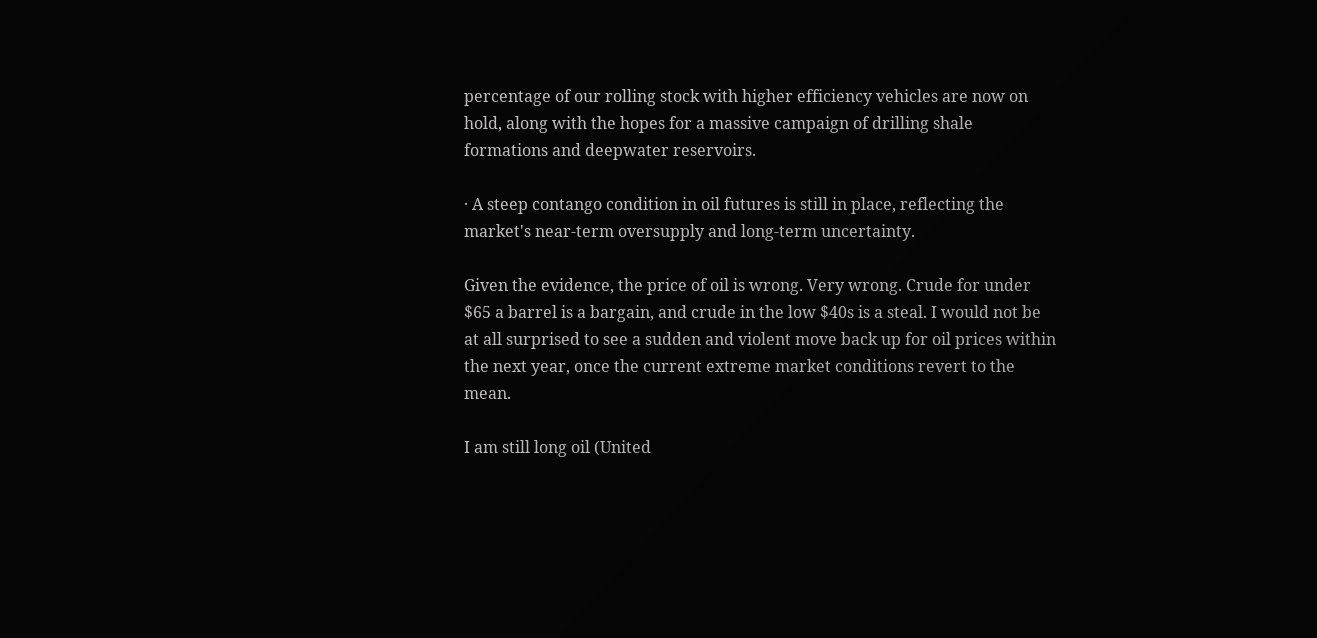percentage of our rolling stock with higher efficiency vehicles are now on hold, along with the hopes for a massive campaign of drilling shale formations and deepwater reservoirs.

· A steep contango condition in oil futures is still in place, reflecting the market's near-term oversupply and long-term uncertainty.

Given the evidence, the price of oil is wrong. Very wrong. Crude for under $65 a barrel is a bargain, and crude in the low $40s is a steal. I would not be at all surprised to see a sudden and violent move back up for oil prices within the next year, once the current extreme market conditions revert to the mean.

I am still long oil (United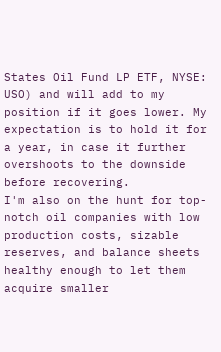States Oil Fund LP ETF, NYSE:
USO) and will add to my position if it goes lower. My expectation is to hold it for a year, in case it further overshoots to the downside before recovering.
I'm also on the hunt for top-notch oil companies with low production costs, sizable reserves, and balance sheets healthy enough to let them acquire smaller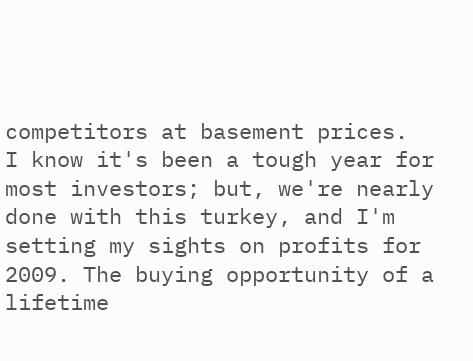competitors at basement prices.
I know it's been a tough year for most investors; but, we're nearly done with this turkey, and I'm setting my sights on profits for 2009. The buying opportunity of a lifetime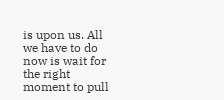is upon us. All we have to do now is wait for the right moment to pull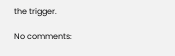the trigger.

No comments: